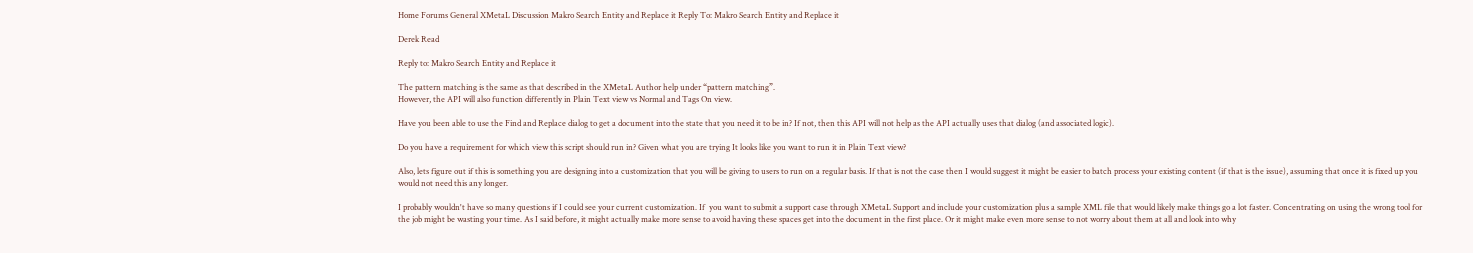Home Forums General XMetaL Discussion Makro Search Entity and Replace it Reply To: Makro Search Entity and Replace it

Derek Read

Reply to: Makro Search Entity and Replace it

The pattern matching is the same as that described in the XMetaL Author help under “pattern matching”.
However, the API will also function differently in Plain Text view vs Normal and Tags On view.

Have you been able to use the Find and Replace dialog to get a document into the state that you need it to be in? If not, then this API will not help as the API actually uses that dialog (and associated logic).

Do you have a requirement for which view this script should run in? Given what you are trying It looks like you want to run it in Plain Text view?

Also, lets figure out if this is something you are designing into a customization that you will be giving to users to run on a regular basis. If that is not the case then I would suggest it might be easier to batch process your existing content (if that is the issue), assuming that once it is fixed up you would not need this any longer.

I probably wouldn't have so many questions if I could see your current customization. If  you want to submit a support case through XMetaL Support and include your customization plus a sample XML file that would likely make things go a lot faster. Concentrating on using the wrong tool for the job might be wasting your time. As I said before, it might actually make more sense to avoid having these spaces get into the document in the first place. Or it might make even more sense to not worry about them at all and look into why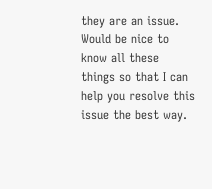they are an issue. Would be nice to know all these things so that I can help you resolve this issue the best way.